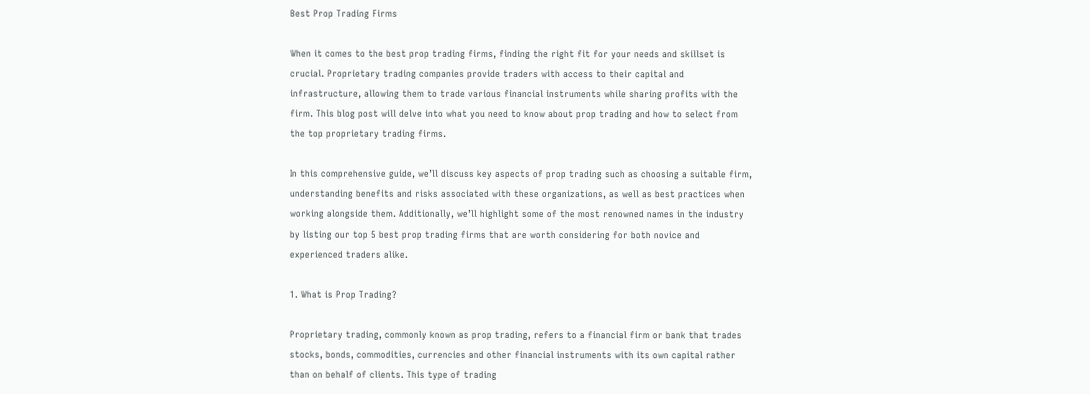Best Prop Trading Firms

When it comes to the best prop trading firms, finding the right fit for your needs and skillset is crucial. Proprietary trading companies provide traders with access to their capital and infrastructure, allowing them to trade various financial instruments while sharing profits with the firm. This blog post will delve into what you need to know about prop trading and how to select from the top proprietary trading firms.

In this comprehensive guide, we’ll discuss key aspects of prop trading such as choosing a suitable firm, understanding benefits and risks associated with these organizations, as well as best practices when working alongside them. Additionally, we’ll highlight some of the most renowned names in the industry by listing our top 5 best prop trading firms that are worth considering for both novice and experienced traders alike.

1. What is Prop Trading?

Proprietary trading, commonly known as prop trading, refers to a financial firm or bank that trades stocks, bonds, commodities, currencies and other financial instruments with its own capital rather than on behalf of clients. This type of trading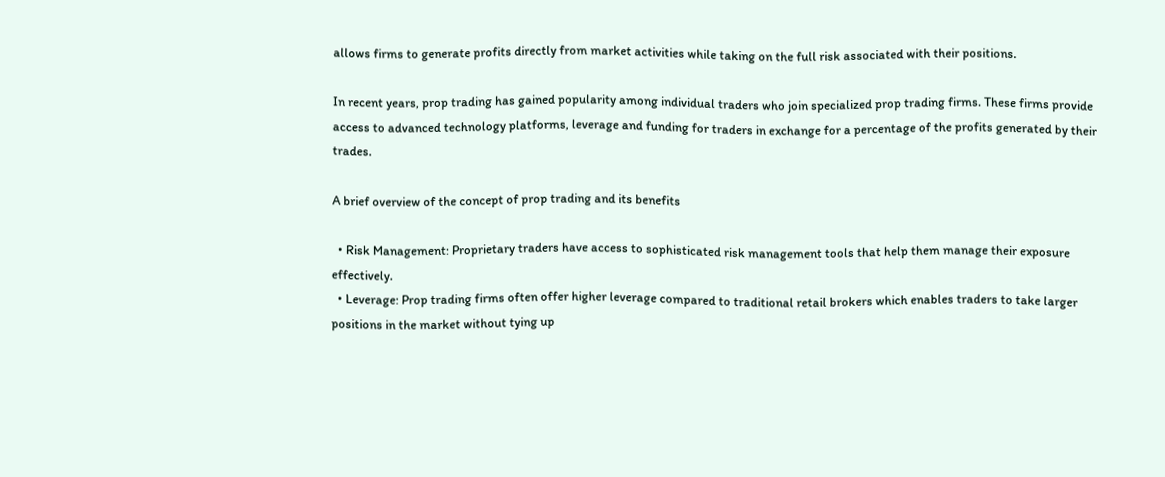allows firms to generate profits directly from market activities while taking on the full risk associated with their positions.

In recent years, prop trading has gained popularity among individual traders who join specialized prop trading firms. These firms provide access to advanced technology platforms, leverage and funding for traders in exchange for a percentage of the profits generated by their trades.

A brief overview of the concept of prop trading and its benefits

  • Risk Management: Proprietary traders have access to sophisticated risk management tools that help them manage their exposure effectively.
  • Leverage: Prop trading firms often offer higher leverage compared to traditional retail brokers which enables traders to take larger positions in the market without tying up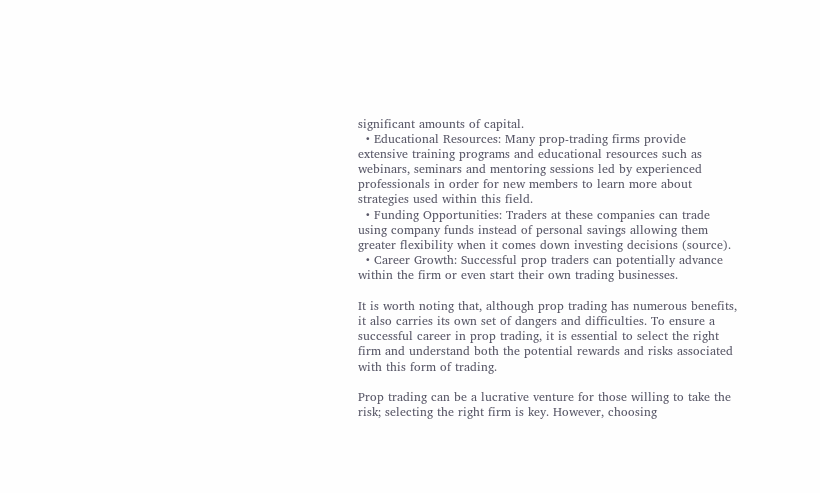significant amounts of capital.
  • Educational Resources: Many prop-trading firms provide extensive training programs and educational resources such as webinars, seminars and mentoring sessions led by experienced professionals in order for new members to learn more about strategies used within this field.
  • Funding Opportunities: Traders at these companies can trade using company funds instead of personal savings allowing them greater flexibility when it comes down investing decisions (source).
  • Career Growth: Successful prop traders can potentially advance within the firm or even start their own trading businesses.

It is worth noting that, although prop trading has numerous benefits, it also carries its own set of dangers and difficulties. To ensure a successful career in prop trading, it is essential to select the right firm and understand both the potential rewards and risks associated with this form of trading.

Prop trading can be a lucrative venture for those willing to take the risk; selecting the right firm is key. However, choosing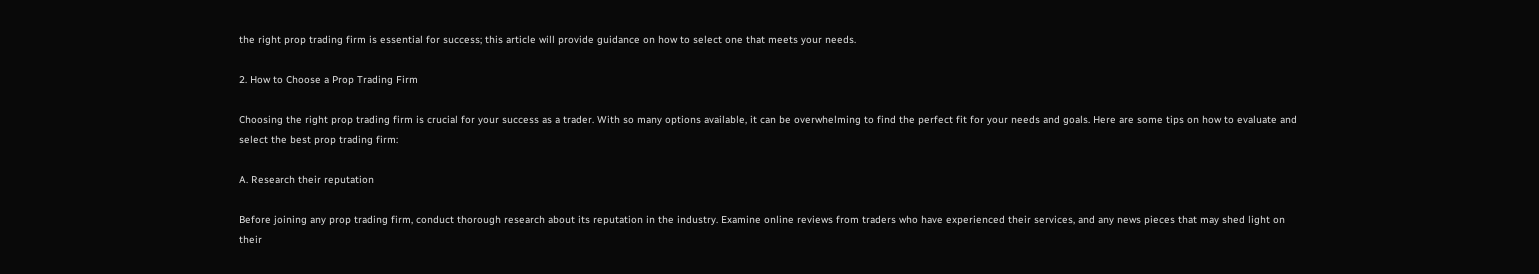the right prop trading firm is essential for success; this article will provide guidance on how to select one that meets your needs.

2. How to Choose a Prop Trading Firm

Choosing the right prop trading firm is crucial for your success as a trader. With so many options available, it can be overwhelming to find the perfect fit for your needs and goals. Here are some tips on how to evaluate and select the best prop trading firm:

A. Research their reputation

Before joining any prop trading firm, conduct thorough research about its reputation in the industry. Examine online reviews from traders who have experienced their services, and any news pieces that may shed light on their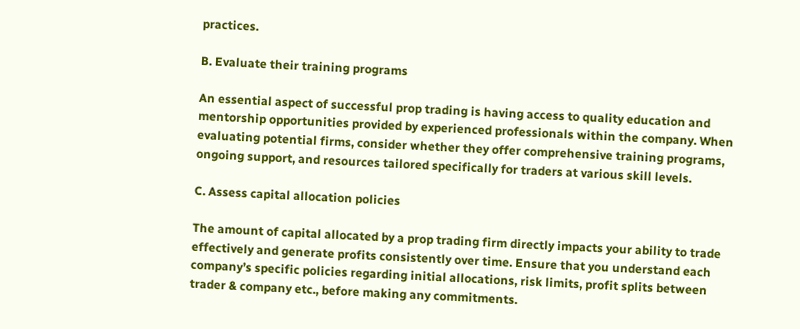practices.

B. Evaluate their training programs

An essential aspect of successful prop trading is having access to quality education and mentorship opportunities provided by experienced professionals within the company. When evaluating potential firms, consider whether they offer comprehensive training programs, ongoing support, and resources tailored specifically for traders at various skill levels.

C. Assess capital allocation policies

The amount of capital allocated by a prop trading firm directly impacts your ability to trade effectively and generate profits consistently over time. Ensure that you understand each company’s specific policies regarding initial allocations, risk limits, profit splits between trader & company etc., before making any commitments.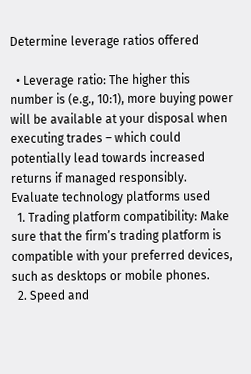Determine leverage ratios offered

  • Leverage ratio: The higher this number is (e.g., 10:1), more buying power will be available at your disposal when executing trades – which could potentially lead towards increased returns if managed responsibly.
Evaluate technology platforms used
  1. Trading platform compatibility: Make sure that the firm’s trading platform is compatible with your preferred devices, such as desktops or mobile phones.
  2. Speed and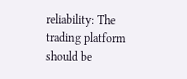reliability: The trading platform should be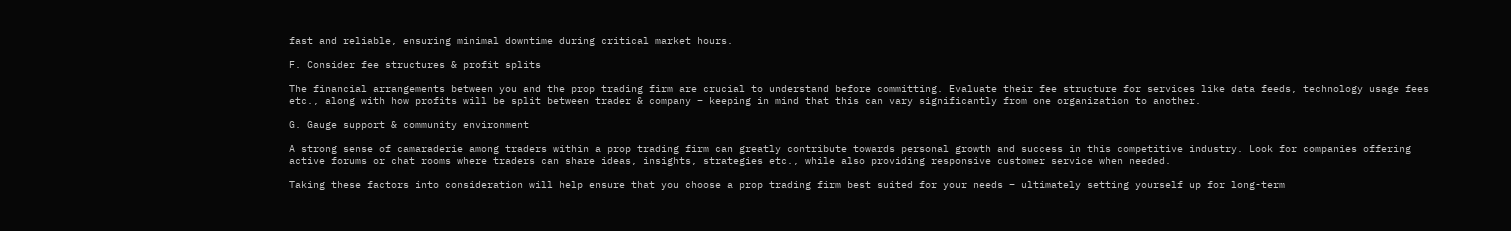fast and reliable, ensuring minimal downtime during critical market hours.

F. Consider fee structures & profit splits

The financial arrangements between you and the prop trading firm are crucial to understand before committing. Evaluate their fee structure for services like data feeds, technology usage fees etc., along with how profits will be split between trader & company – keeping in mind that this can vary significantly from one organization to another.

G. Gauge support & community environment

A strong sense of camaraderie among traders within a prop trading firm can greatly contribute towards personal growth and success in this competitive industry. Look for companies offering active forums or chat rooms where traders can share ideas, insights, strategies etc., while also providing responsive customer service when needed.

Taking these factors into consideration will help ensure that you choose a prop trading firm best suited for your needs – ultimately setting yourself up for long-term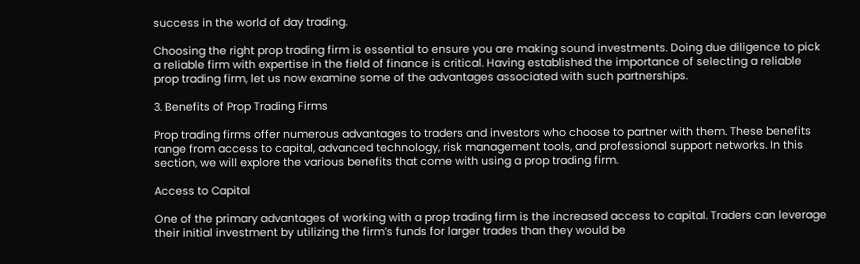success in the world of day trading.

Choosing the right prop trading firm is essential to ensure you are making sound investments. Doing due diligence to pick a reliable firm with expertise in the field of finance is critical. Having established the importance of selecting a reliable prop trading firm, let us now examine some of the advantages associated with such partnerships.

3. Benefits of Prop Trading Firms

Prop trading firms offer numerous advantages to traders and investors who choose to partner with them. These benefits range from access to capital, advanced technology, risk management tools, and professional support networks. In this section, we will explore the various benefits that come with using a prop trading firm.

Access to Capital

One of the primary advantages of working with a prop trading firm is the increased access to capital. Traders can leverage their initial investment by utilizing the firm’s funds for larger trades than they would be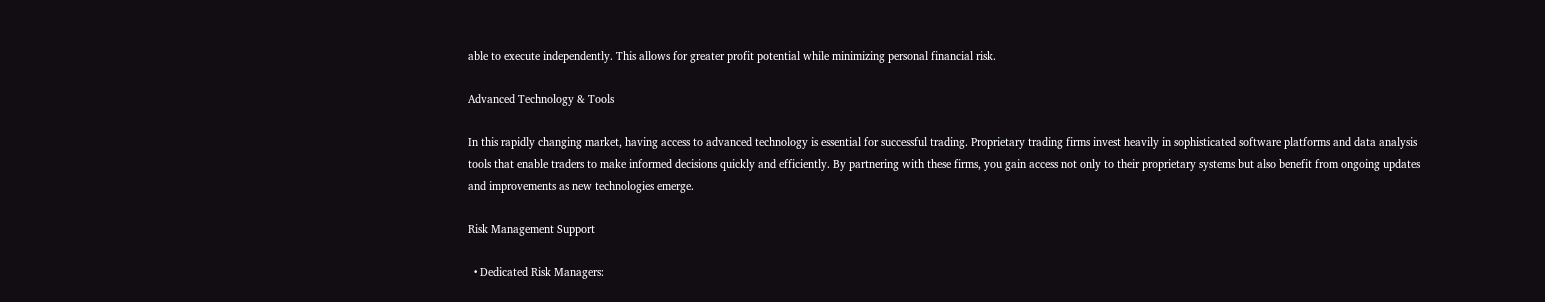able to execute independently. This allows for greater profit potential while minimizing personal financial risk.

Advanced Technology & Tools

In this rapidly changing market, having access to advanced technology is essential for successful trading. Proprietary trading firms invest heavily in sophisticated software platforms and data analysis tools that enable traders to make informed decisions quickly and efficiently. By partnering with these firms, you gain access not only to their proprietary systems but also benefit from ongoing updates and improvements as new technologies emerge.

Risk Management Support

  • Dedicated Risk Managers: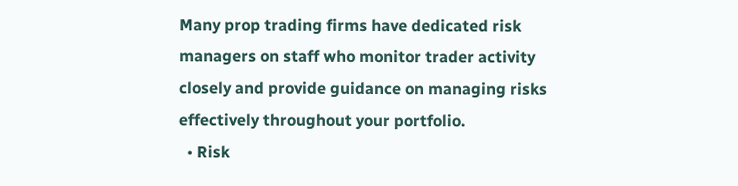Many prop trading firms have dedicated risk managers on staff who monitor trader activity closely and provide guidance on managing risks effectively throughout your portfolio.
  • Risk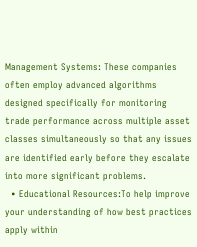Management Systems: These companies often employ advanced algorithms designed specifically for monitoring trade performance across multiple asset classes simultaneously so that any issues are identified early before they escalate into more significant problems.
  • Educational Resources:To help improve your understanding of how best practices apply within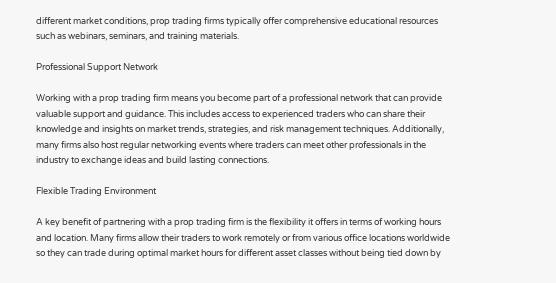different market conditions, prop trading firms typically offer comprehensive educational resources such as webinars, seminars, and training materials.

Professional Support Network

Working with a prop trading firm means you become part of a professional network that can provide valuable support and guidance. This includes access to experienced traders who can share their knowledge and insights on market trends, strategies, and risk management techniques. Additionally, many firms also host regular networking events where traders can meet other professionals in the industry to exchange ideas and build lasting connections.

Flexible Trading Environment

A key benefit of partnering with a prop trading firm is the flexibility it offers in terms of working hours and location. Many firms allow their traders to work remotely or from various office locations worldwide so they can trade during optimal market hours for different asset classes without being tied down by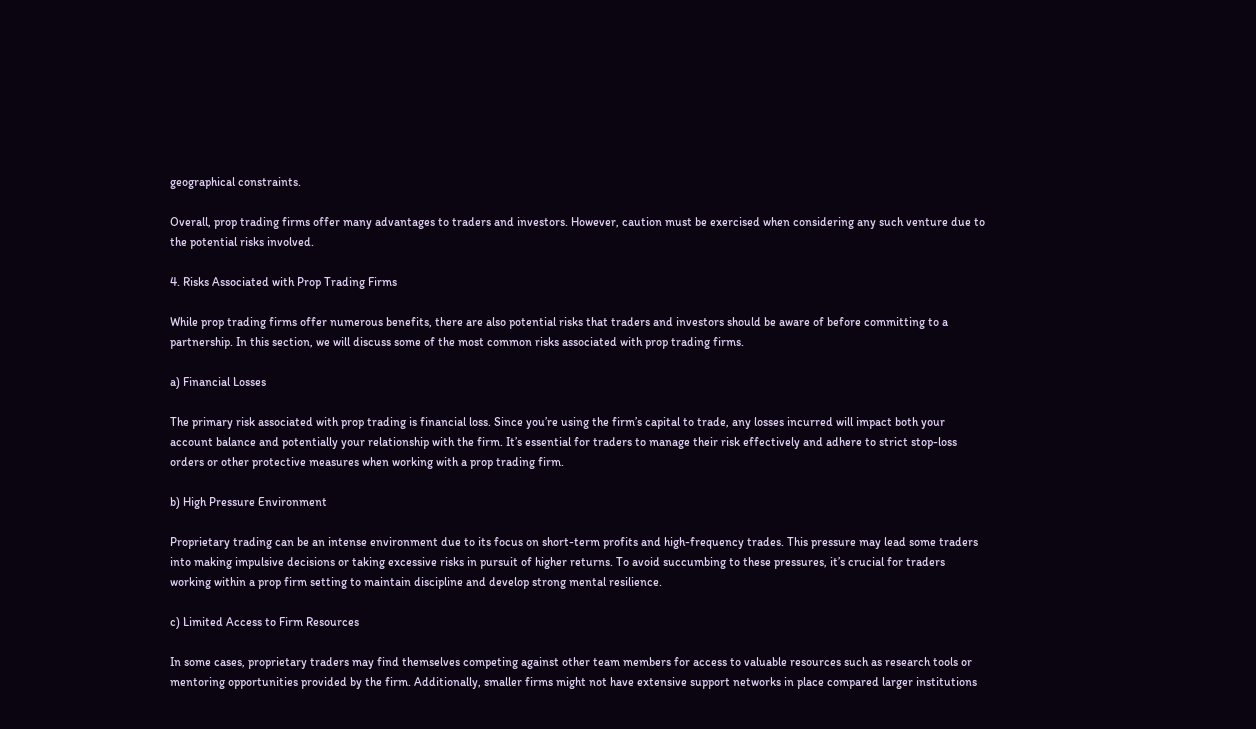geographical constraints.

Overall, prop trading firms offer many advantages to traders and investors. However, caution must be exercised when considering any such venture due to the potential risks involved.

4. Risks Associated with Prop Trading Firms

While prop trading firms offer numerous benefits, there are also potential risks that traders and investors should be aware of before committing to a partnership. In this section, we will discuss some of the most common risks associated with prop trading firms.

a) Financial Losses

The primary risk associated with prop trading is financial loss. Since you’re using the firm’s capital to trade, any losses incurred will impact both your account balance and potentially your relationship with the firm. It’s essential for traders to manage their risk effectively and adhere to strict stop-loss orders or other protective measures when working with a prop trading firm.

b) High Pressure Environment

Proprietary trading can be an intense environment due to its focus on short-term profits and high-frequency trades. This pressure may lead some traders into making impulsive decisions or taking excessive risks in pursuit of higher returns. To avoid succumbing to these pressures, it’s crucial for traders working within a prop firm setting to maintain discipline and develop strong mental resilience.

c) Limited Access to Firm Resources

In some cases, proprietary traders may find themselves competing against other team members for access to valuable resources such as research tools or mentoring opportunities provided by the firm. Additionally, smaller firms might not have extensive support networks in place compared larger institutions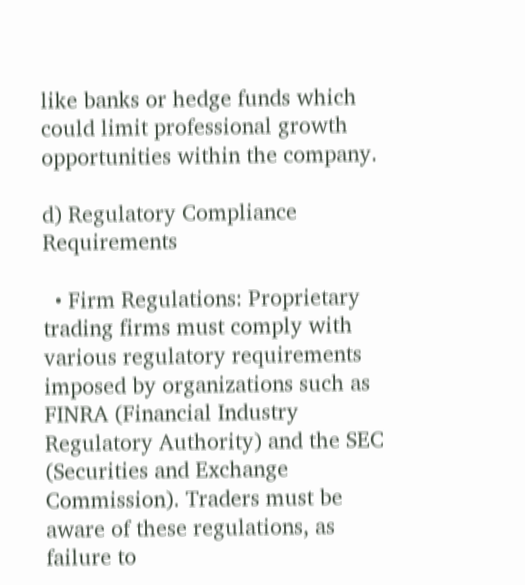like banks or hedge funds which could limit professional growth opportunities within the company.

d) Regulatory Compliance Requirements

  • Firm Regulations: Proprietary trading firms must comply with various regulatory requirements imposed by organizations such as FINRA (Financial Industry Regulatory Authority) and the SEC (Securities and Exchange Commission). Traders must be aware of these regulations, as failure to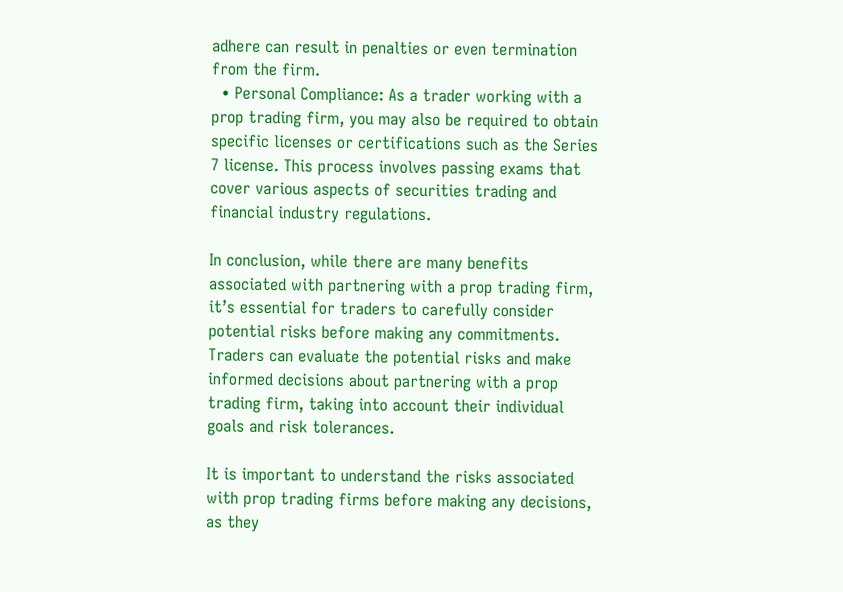adhere can result in penalties or even termination from the firm.
  • Personal Compliance: As a trader working with a prop trading firm, you may also be required to obtain specific licenses or certifications such as the Series 7 license. This process involves passing exams that cover various aspects of securities trading and financial industry regulations.

In conclusion, while there are many benefits associated with partnering with a prop trading firm, it’s essential for traders to carefully consider potential risks before making any commitments. Traders can evaluate the potential risks and make informed decisions about partnering with a prop trading firm, taking into account their individual goals and risk tolerances.

It is important to understand the risks associated with prop trading firms before making any decisions, as they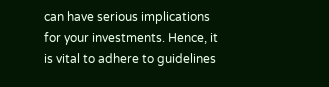can have serious implications for your investments. Hence, it is vital to adhere to guidelines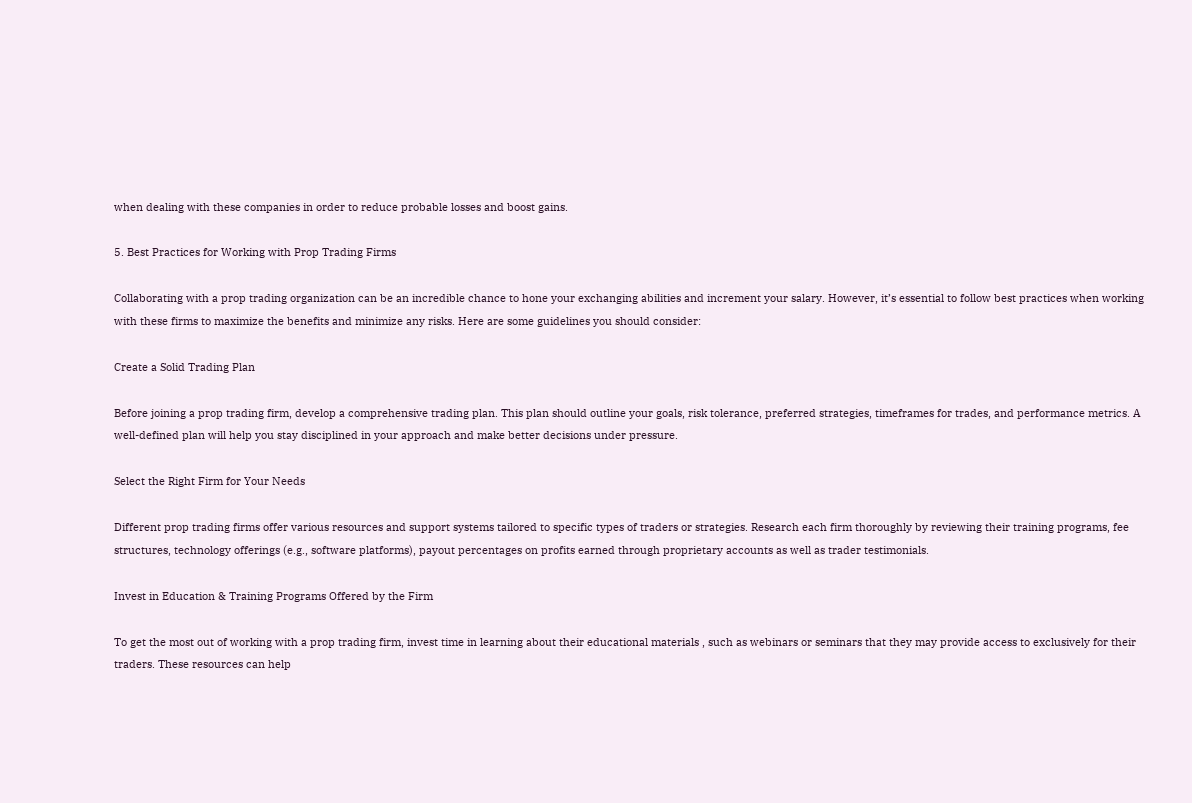when dealing with these companies in order to reduce probable losses and boost gains.

5. Best Practices for Working with Prop Trading Firms

Collaborating with a prop trading organization can be an incredible chance to hone your exchanging abilities and increment your salary. However, it’s essential to follow best practices when working with these firms to maximize the benefits and minimize any risks. Here are some guidelines you should consider:

Create a Solid Trading Plan

Before joining a prop trading firm, develop a comprehensive trading plan. This plan should outline your goals, risk tolerance, preferred strategies, timeframes for trades, and performance metrics. A well-defined plan will help you stay disciplined in your approach and make better decisions under pressure.

Select the Right Firm for Your Needs

Different prop trading firms offer various resources and support systems tailored to specific types of traders or strategies. Research each firm thoroughly by reviewing their training programs, fee structures, technology offerings (e.g., software platforms), payout percentages on profits earned through proprietary accounts as well as trader testimonials.

Invest in Education & Training Programs Offered by the Firm

To get the most out of working with a prop trading firm, invest time in learning about their educational materials , such as webinars or seminars that they may provide access to exclusively for their traders. These resources can help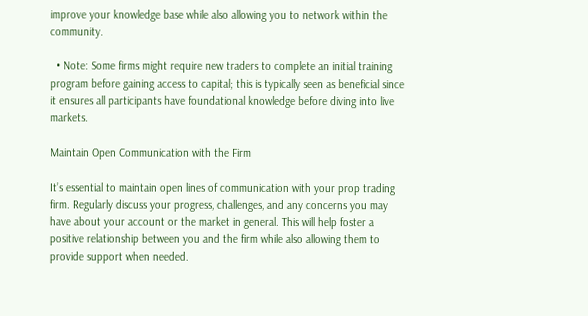improve your knowledge base while also allowing you to network within the community.

  • Note: Some firms might require new traders to complete an initial training program before gaining access to capital; this is typically seen as beneficial since it ensures all participants have foundational knowledge before diving into live markets.

Maintain Open Communication with the Firm

It’s essential to maintain open lines of communication with your prop trading firm. Regularly discuss your progress, challenges, and any concerns you may have about your account or the market in general. This will help foster a positive relationship between you and the firm while also allowing them to provide support when needed.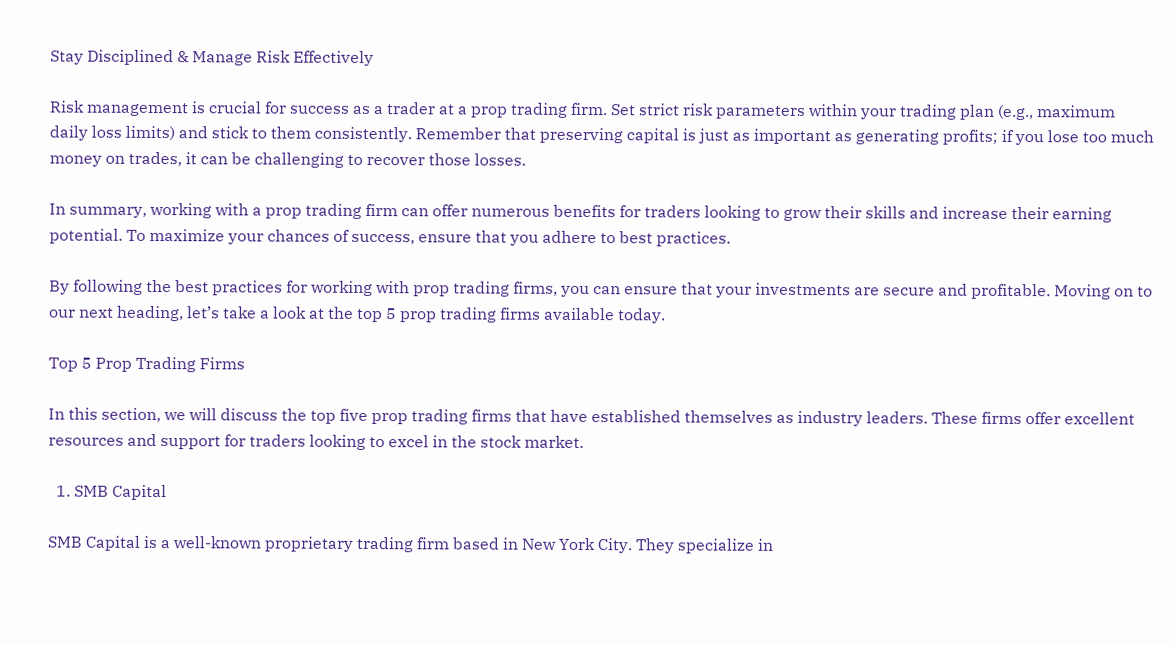Stay Disciplined & Manage Risk Effectively

Risk management is crucial for success as a trader at a prop trading firm. Set strict risk parameters within your trading plan (e.g., maximum daily loss limits) and stick to them consistently. Remember that preserving capital is just as important as generating profits; if you lose too much money on trades, it can be challenging to recover those losses.

In summary, working with a prop trading firm can offer numerous benefits for traders looking to grow their skills and increase their earning potential. To maximize your chances of success, ensure that you adhere to best practices.

By following the best practices for working with prop trading firms, you can ensure that your investments are secure and profitable. Moving on to our next heading, let’s take a look at the top 5 prop trading firms available today.

Top 5 Prop Trading Firms

In this section, we will discuss the top five prop trading firms that have established themselves as industry leaders. These firms offer excellent resources and support for traders looking to excel in the stock market.

  1. SMB Capital

SMB Capital is a well-known proprietary trading firm based in New York City. They specialize in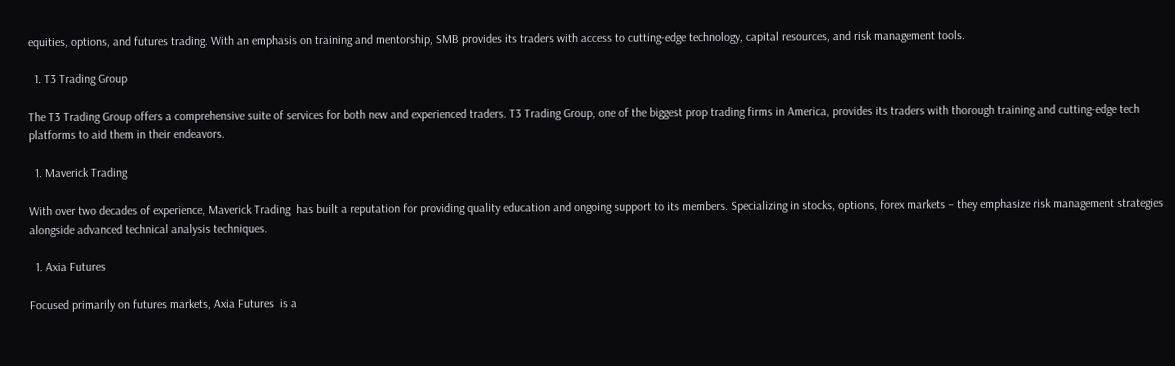equities, options, and futures trading. With an emphasis on training and mentorship, SMB provides its traders with access to cutting-edge technology, capital resources, and risk management tools.

  1. T3 Trading Group

The T3 Trading Group offers a comprehensive suite of services for both new and experienced traders. T3 Trading Group, one of the biggest prop trading firms in America, provides its traders with thorough training and cutting-edge tech platforms to aid them in their endeavors.

  1. Maverick Trading

With over two decades of experience, Maverick Trading  has built a reputation for providing quality education and ongoing support to its members. Specializing in stocks, options, forex markets – they emphasize risk management strategies alongside advanced technical analysis techniques.

  1. Axia Futures

Focused primarily on futures markets, Axia Futures  is a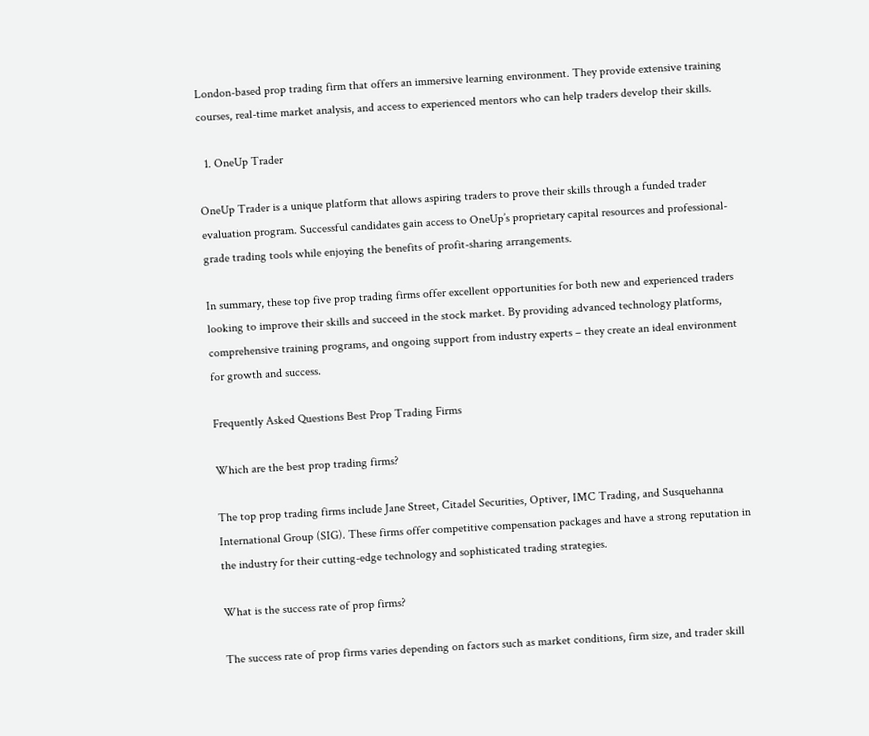London-based prop trading firm that offers an immersive learning environment. They provide extensive training courses, real-time market analysis, and access to experienced mentors who can help traders develop their skills.

  1. OneUp Trader

OneUp Trader is a unique platform that allows aspiring traders to prove their skills through a funded trader evaluation program. Successful candidates gain access to OneUp’s proprietary capital resources and professional-grade trading tools while enjoying the benefits of profit-sharing arrangements.

In summary, these top five prop trading firms offer excellent opportunities for both new and experienced traders looking to improve their skills and succeed in the stock market. By providing advanced technology platforms, comprehensive training programs, and ongoing support from industry experts – they create an ideal environment for growth and success.

Frequently Asked Questions Best Prop Trading Firms

Which are the best prop trading firms?

The top prop trading firms include Jane Street, Citadel Securities, Optiver, IMC Trading, and Susquehanna International Group (SIG). These firms offer competitive compensation packages and have a strong reputation in the industry for their cutting-edge technology and sophisticated trading strategies.

What is the success rate of prop firms?

The success rate of prop firms varies depending on factors such as market conditions, firm size, and trader skill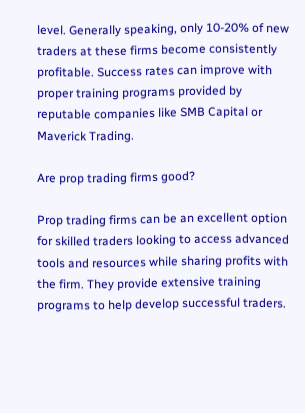level. Generally speaking, only 10-20% of new traders at these firms become consistently profitable. Success rates can improve with proper training programs provided by reputable companies like SMB Capital or Maverick Trading.

Are prop trading firms good?

Prop trading firms can be an excellent option for skilled traders looking to access advanced tools and resources while sharing profits with the firm. They provide extensive training programs to help develop successful traders.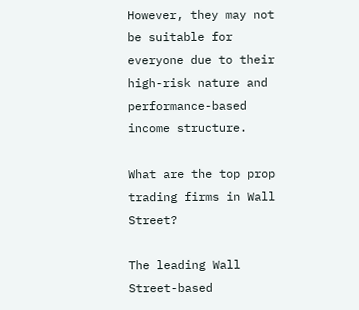However, they may not be suitable for everyone due to their high-risk nature and performance-based income structure.

What are the top prop trading firms in Wall Street?

The leading Wall Street-based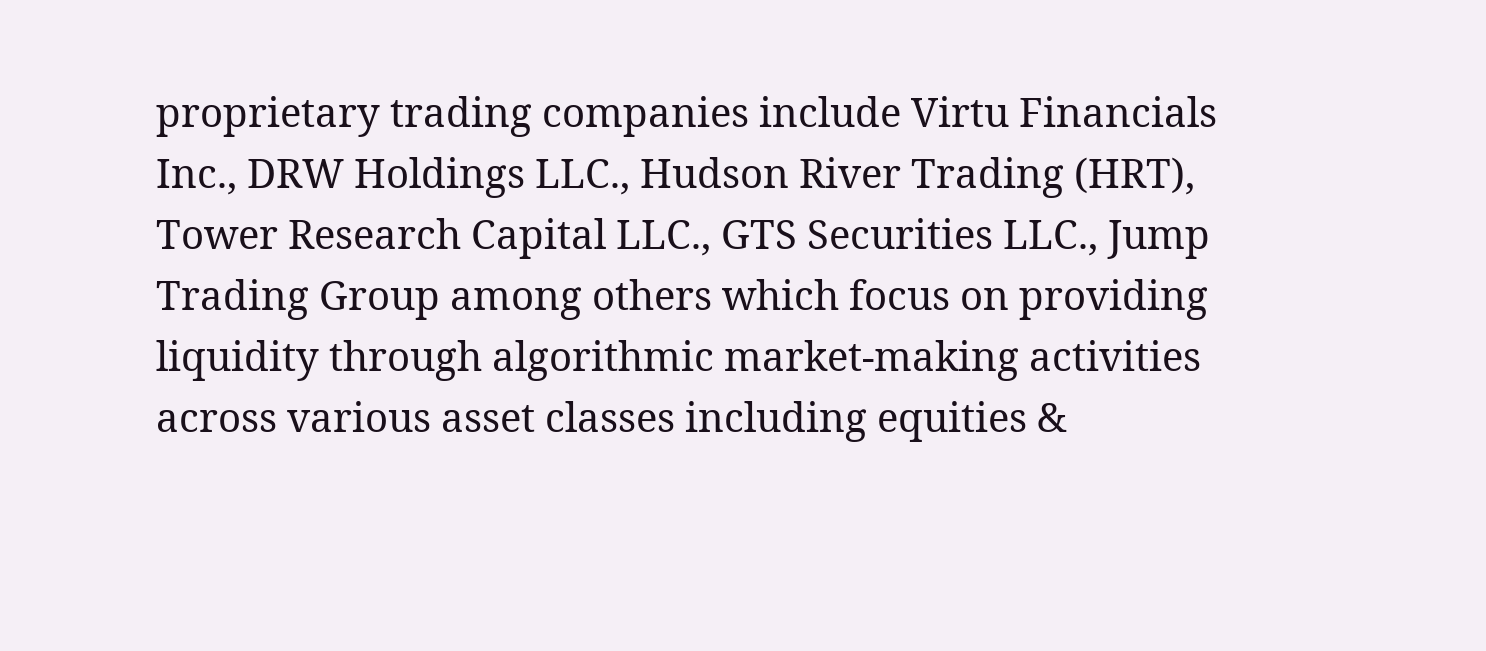proprietary trading companies include Virtu Financials Inc., DRW Holdings LLC., Hudson River Trading (HRT), Tower Research Capital LLC., GTS Securities LLC., Jump Trading Group among others which focus on providing liquidity through algorithmic market-making activities across various asset classes including equities &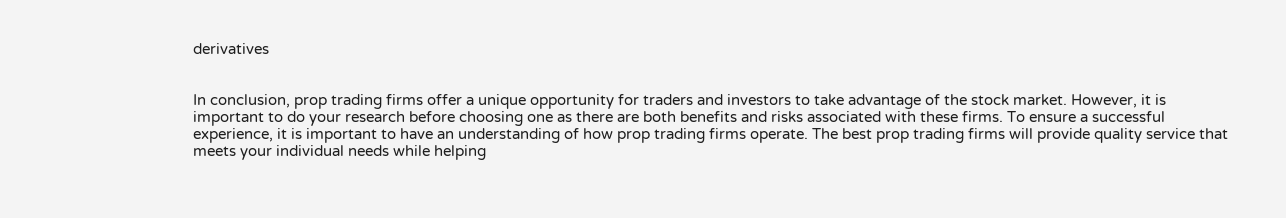derivatives


In conclusion, prop trading firms offer a unique opportunity for traders and investors to take advantage of the stock market. However, it is important to do your research before choosing one as there are both benefits and risks associated with these firms. To ensure a successful experience, it is important to have an understanding of how prop trading firms operate. The best prop trading firms will provide quality service that meets your individual needs while helping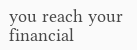you reach your financial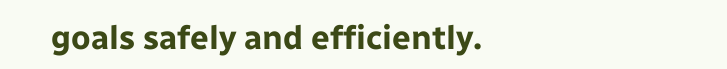goals safely and efficiently.